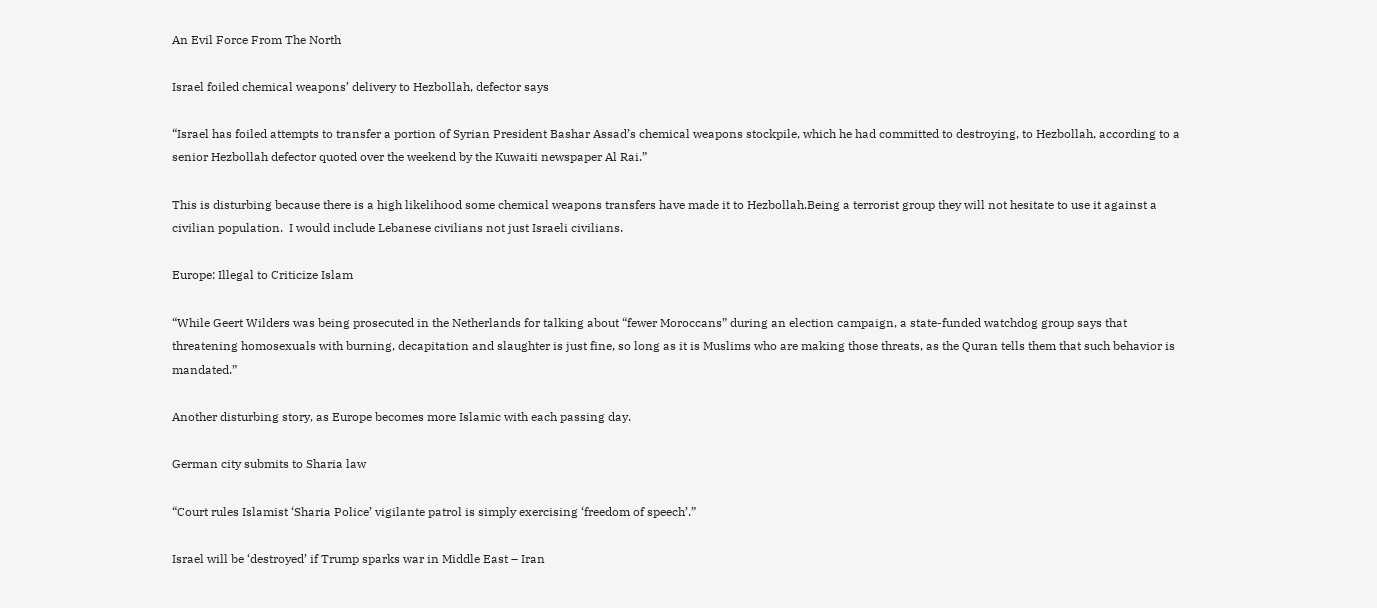An Evil Force From The North

Israel foiled chemical weapons’ delivery to Hezbollah, defector says

“Israel has foiled attempts to transfer a portion of Syrian President Bashar Assad’s chemical weapons stockpile, which he had committed to destroying, to Hezbollah, according to a senior Hezbollah defector quoted over the weekend by the Kuwaiti newspaper Al Rai.”

This is disturbing because there is a high likelihood some chemical weapons transfers have made it to Hezbollah.Being a terrorist group they will not hesitate to use it against a civilian population.  I would include Lebanese civilians not just Israeli civilians.

Europe: Illegal to Criticize Islam

“While Geert Wilders was being prosecuted in the Netherlands for talking about “fewer Moroccans” during an election campaign, a state-funded watchdog group says that threatening homosexuals with burning, decapitation and slaughter is just fine, so long as it is Muslims who are making those threats, as the Quran tells them that such behavior is mandated.”

Another disturbing story, as Europe becomes more Islamic with each passing day.

German city submits to Sharia law

“Court rules Islamist ‘Sharia Police’ vigilante patrol is simply exercising ‘freedom of speech’.”

Israel will be ‘destroyed’ if Trump sparks war in Middle East – Iran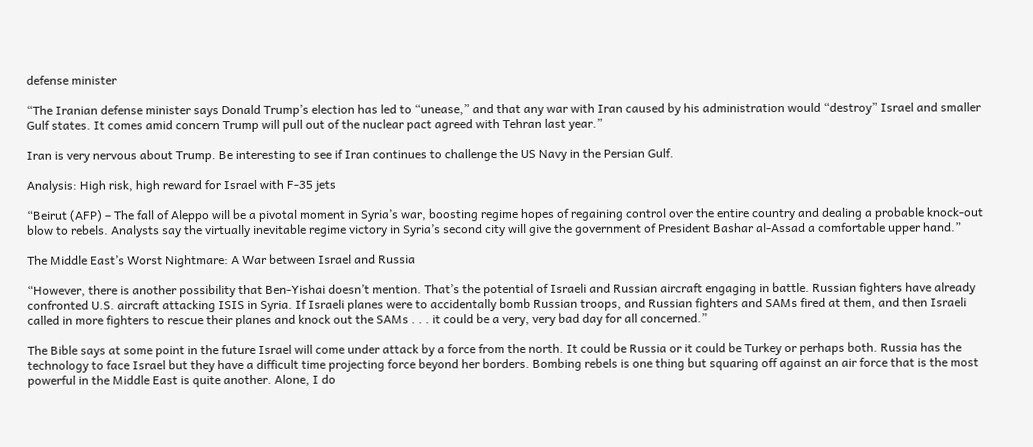defense minister

“The Iranian defense minister says Donald Trump’s election has led to “unease,” and that any war with Iran caused by his administration would “destroy” Israel and smaller Gulf states. It comes amid concern Trump will pull out of the nuclear pact agreed with Tehran last year.”

Iran is very nervous about Trump. Be interesting to see if Iran continues to challenge the US Navy in the Persian Gulf.

Analysis: High risk, high reward for Israel with F-35 jets

“Beirut (AFP) – The fall of Aleppo will be a pivotal moment in Syria’s war, boosting regime hopes of regaining control over the entire country and dealing a probable knock-out blow to rebels. Analysts say the virtually inevitable regime victory in Syria’s second city will give the government of President Bashar al-Assad a comfortable upper hand.”

The Middle East’s Worst Nightmare: A War between Israel and Russia

“However, there is another possibility that Ben-Yishai doesn’t mention. That’s the potential of Israeli and Russian aircraft engaging in battle. Russian fighters have already confronted U.S. aircraft attacking ISIS in Syria. If Israeli planes were to accidentally bomb Russian troops, and Russian fighters and SAMs fired at them, and then Israeli called in more fighters to rescue their planes and knock out the SAMs . . . it could be a very, very bad day for all concerned.”

The Bible says at some point in the future Israel will come under attack by a force from the north. It could be Russia or it could be Turkey or perhaps both. Russia has the technology to face Israel but they have a difficult time projecting force beyond her borders. Bombing rebels is one thing but squaring off against an air force that is the most powerful in the Middle East is quite another. Alone, I do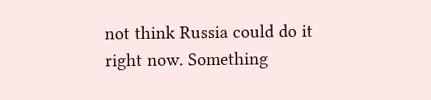not think Russia could do it right now. Something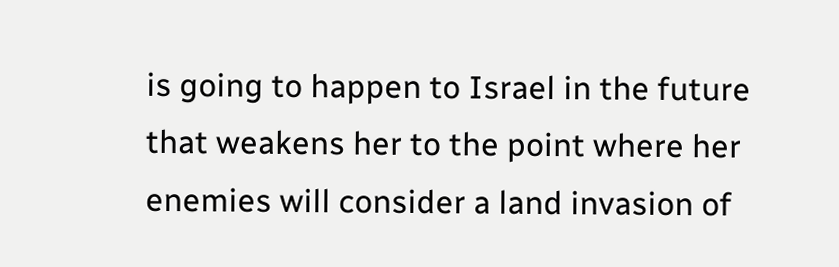is going to happen to Israel in the future that weakens her to the point where her enemies will consider a land invasion of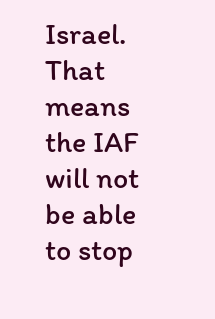Israel. That means the IAF will not be able to stop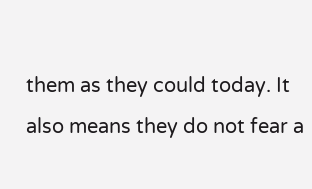them as they could today. It also means they do not fear a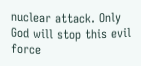nuclear attack. Only God will stop this evil force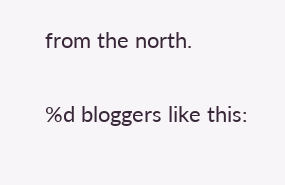from the north.

%d bloggers like this: